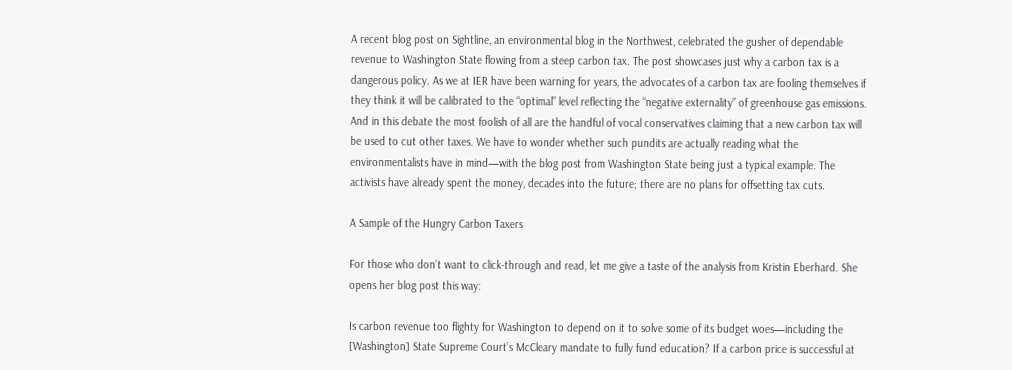A recent blog post on Sightline, an environmental blog in the Northwest, celebrated the gusher of dependable revenue to Washington State flowing from a steep carbon tax. The post showcases just why a carbon tax is a dangerous policy. As we at IER have been warning for years, the advocates of a carbon tax are fooling themselves if they think it will be calibrated to the “optimal” level reflecting the “negative externality” of greenhouse gas emissions. And in this debate the most foolish of all are the handful of vocal conservatives claiming that a new carbon tax will be used to cut other taxes. We have to wonder whether such pundits are actually reading what the environmentalists have in mind—with the blog post from Washington State being just a typical example. The activists have already spent the money, decades into the future; there are no plans for offsetting tax cuts.

A Sample of the Hungry Carbon Taxers

For those who don’t want to click-through and read, let me give a taste of the analysis from Kristin Eberhard. She opens her blog post this way:

Is carbon revenue too flighty for Washington to depend on it to solve some of its budget woes—including the [Washington] State Supreme Court’s McCleary mandate to fully fund education? If a carbon price is successful at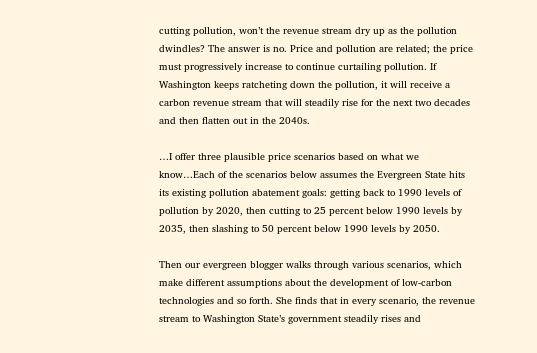cutting pollution, won’t the revenue stream dry up as the pollution dwindles? The answer is no. Price and pollution are related; the price must progressively increase to continue curtailing pollution. If Washington keeps ratcheting down the pollution, it will receive a carbon revenue stream that will steadily rise for the next two decades and then flatten out in the 2040s.

…I offer three plausible price scenarios based on what we know…Each of the scenarios below assumes the Evergreen State hits its existing pollution abatement goals: getting back to 1990 levels of pollution by 2020, then cutting to 25 percent below 1990 levels by 2035, then slashing to 50 percent below 1990 levels by 2050.

Then our evergreen blogger walks through various scenarios, which make different assumptions about the development of low-carbon technologies and so forth. She finds that in every scenario, the revenue stream to Washington State’s government steadily rises and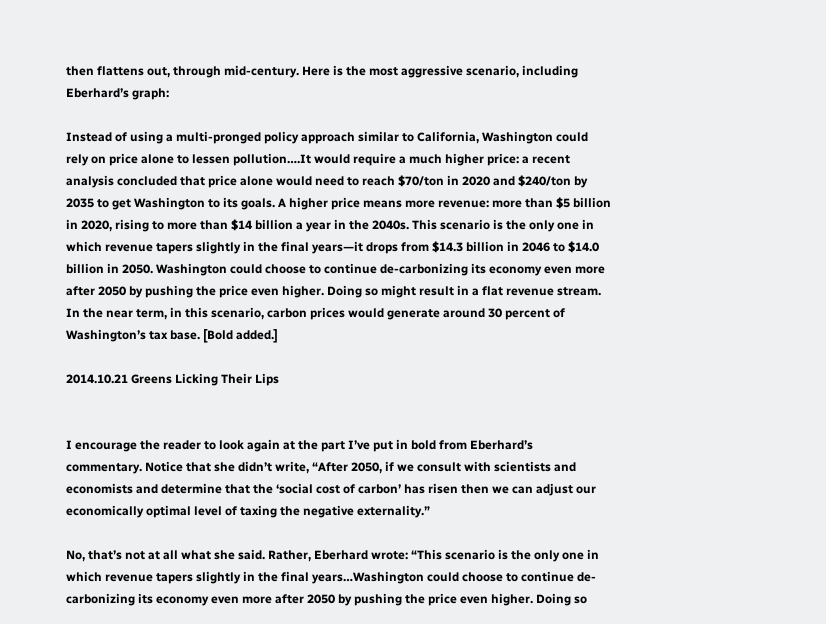then flattens out, through mid-century. Here is the most aggressive scenario, including Eberhard’s graph:

Instead of using a multi-pronged policy approach similar to California, Washington could rely on price alone to lessen pollution….It would require a much higher price: a recent analysis concluded that price alone would need to reach $70/ton in 2020 and $240/ton by 2035 to get Washington to its goals. A higher price means more revenue: more than $5 billion in 2020, rising to more than $14 billion a year in the 2040s. This scenario is the only one in which revenue tapers slightly in the final years—it drops from $14.3 billion in 2046 to $14.0 billion in 2050. Washington could choose to continue de-carbonizing its economy even more after 2050 by pushing the price even higher. Doing so might result in a flat revenue stream. In the near term, in this scenario, carbon prices would generate around 30 percent of Washington’s tax base. [Bold added.]

2014.10.21 Greens Licking Their Lips


I encourage the reader to look again at the part I’ve put in bold from Eberhard’s commentary. Notice that she didn’t write, “After 2050, if we consult with scientists and economists and determine that the ‘social cost of carbon’ has risen then we can adjust our economically optimal level of taxing the negative externality.”

No, that’s not at all what she said. Rather, Eberhard wrote: “This scenario is the only one in which revenue tapers slightly in the final years…Washington could choose to continue de-carbonizing its economy even more after 2050 by pushing the price even higher. Doing so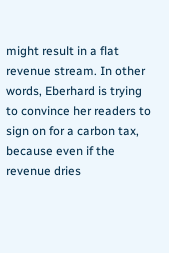might result in a flat revenue stream. In other words, Eberhard is trying to convince her readers to sign on for a carbon tax, because even if the revenue dries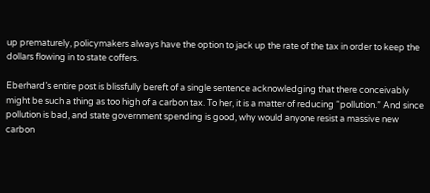up prematurely, policymakers always have the option to jack up the rate of the tax in order to keep the dollars flowing in to state coffers.

Eberhard’s entire post is blissfully bereft of a single sentence acknowledging that there conceivably might be such a thing as too high of a carbon tax. To her, it is a matter of reducing “pollution.” And since pollution is bad, and state government spending is good, why would anyone resist a massive new carbon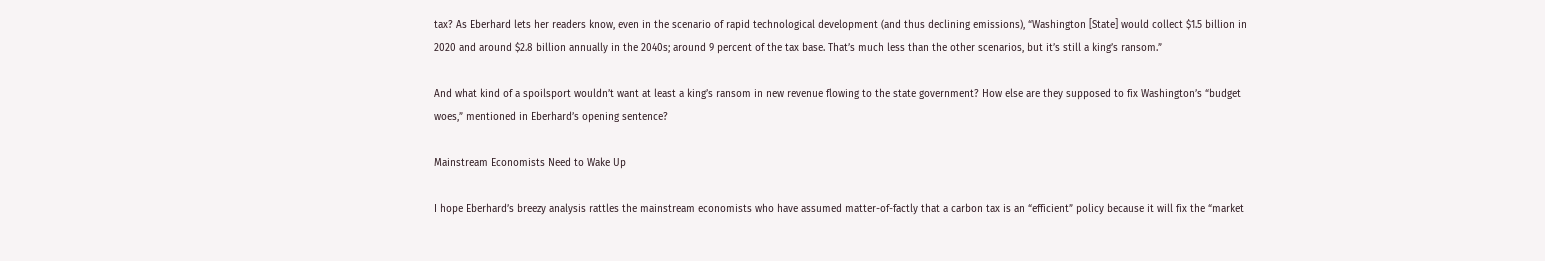tax? As Eberhard lets her readers know, even in the scenario of rapid technological development (and thus declining emissions), “Washington [State] would collect $1.5 billion in 2020 and around $2.8 billion annually in the 2040s; around 9 percent of the tax base. That’s much less than the other scenarios, but it’s still a king’s ransom.”

And what kind of a spoilsport wouldn’t want at least a king’s ransom in new revenue flowing to the state government? How else are they supposed to fix Washington’s “budget woes,” mentioned in Eberhard’s opening sentence?

Mainstream Economists Need to Wake Up

I hope Eberhard’s breezy analysis rattles the mainstream economists who have assumed matter-of-factly that a carbon tax is an “efficient” policy because it will fix the “market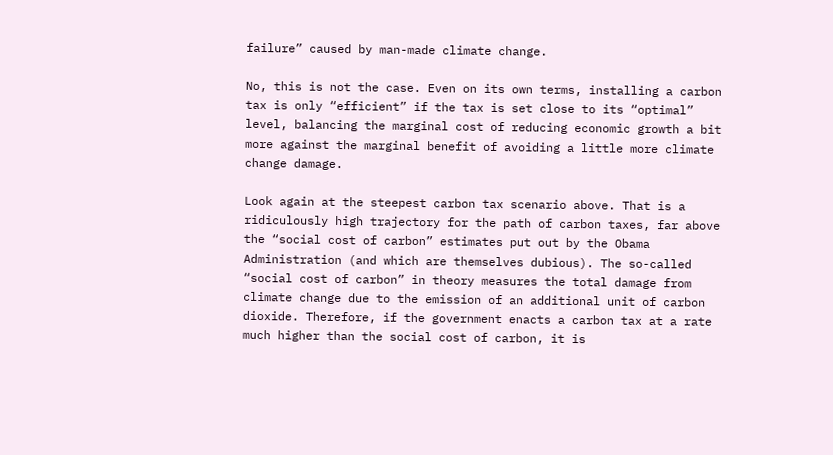failure” caused by man-made climate change.

No, this is not the case. Even on its own terms, installing a carbon tax is only “efficient” if the tax is set close to its “optimal” level, balancing the marginal cost of reducing economic growth a bit more against the marginal benefit of avoiding a little more climate change damage.

Look again at the steepest carbon tax scenario above. That is a ridiculously high trajectory for the path of carbon taxes, far above the “social cost of carbon” estimates put out by the Obama Administration (and which are themselves dubious). The so-called “social cost of carbon” in theory measures the total damage from climate change due to the emission of an additional unit of carbon dioxide. Therefore, if the government enacts a carbon tax at a rate much higher than the social cost of carbon, it is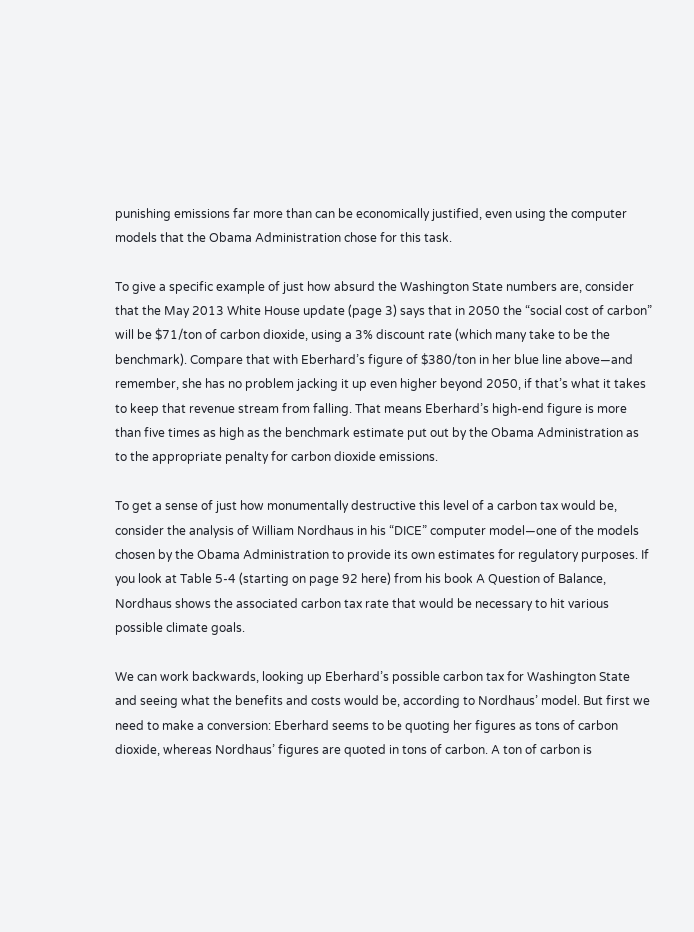punishing emissions far more than can be economically justified, even using the computer models that the Obama Administration chose for this task.

To give a specific example of just how absurd the Washington State numbers are, consider that the May 2013 White House update (page 3) says that in 2050 the “social cost of carbon” will be $71/ton of carbon dioxide, using a 3% discount rate (which many take to be the benchmark). Compare that with Eberhard’s figure of $380/ton in her blue line above—and remember, she has no problem jacking it up even higher beyond 2050, if that’s what it takes to keep that revenue stream from falling. That means Eberhard’s high-end figure is more than five times as high as the benchmark estimate put out by the Obama Administration as to the appropriate penalty for carbon dioxide emissions.

To get a sense of just how monumentally destructive this level of a carbon tax would be, consider the analysis of William Nordhaus in his “DICE” computer model—one of the models chosen by the Obama Administration to provide its own estimates for regulatory purposes. If you look at Table 5-4 (starting on page 92 here) from his book A Question of Balance, Nordhaus shows the associated carbon tax rate that would be necessary to hit various possible climate goals.

We can work backwards, looking up Eberhard’s possible carbon tax for Washington State and seeing what the benefits and costs would be, according to Nordhaus’ model. But first we need to make a conversion: Eberhard seems to be quoting her figures as tons of carbon dioxide, whereas Nordhaus’ figures are quoted in tons of carbon. A ton of carbon is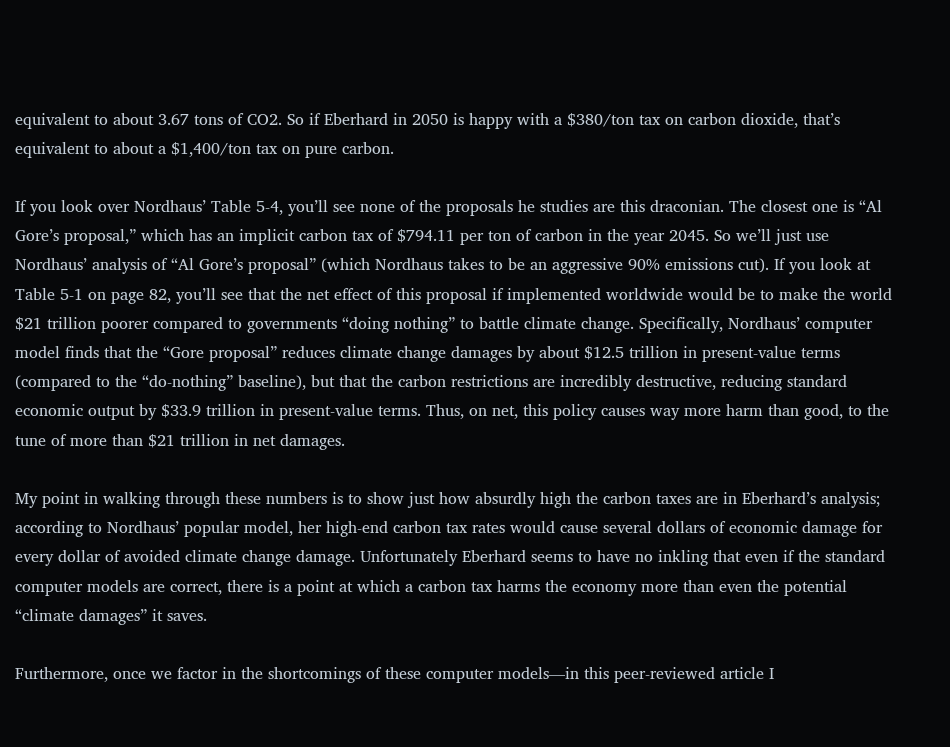equivalent to about 3.67 tons of CO2. So if Eberhard in 2050 is happy with a $380/ton tax on carbon dioxide, that’s equivalent to about a $1,400/ton tax on pure carbon.

If you look over Nordhaus’ Table 5-4, you’ll see none of the proposals he studies are this draconian. The closest one is “Al Gore’s proposal,” which has an implicit carbon tax of $794.11 per ton of carbon in the year 2045. So we’ll just use Nordhaus’ analysis of “Al Gore’s proposal” (which Nordhaus takes to be an aggressive 90% emissions cut). If you look at Table 5-1 on page 82, you’ll see that the net effect of this proposal if implemented worldwide would be to make the world $21 trillion poorer compared to governments “doing nothing” to battle climate change. Specifically, Nordhaus’ computer model finds that the “Gore proposal” reduces climate change damages by about $12.5 trillion in present-value terms (compared to the “do-nothing” baseline), but that the carbon restrictions are incredibly destructive, reducing standard economic output by $33.9 trillion in present-value terms. Thus, on net, this policy causes way more harm than good, to the tune of more than $21 trillion in net damages.

My point in walking through these numbers is to show just how absurdly high the carbon taxes are in Eberhard’s analysis; according to Nordhaus’ popular model, her high-end carbon tax rates would cause several dollars of economic damage for every dollar of avoided climate change damage. Unfortunately Eberhard seems to have no inkling that even if the standard computer models are correct, there is a point at which a carbon tax harms the economy more than even the potential “climate damages” it saves.

Furthermore, once we factor in the shortcomings of these computer models—in this peer-reviewed article I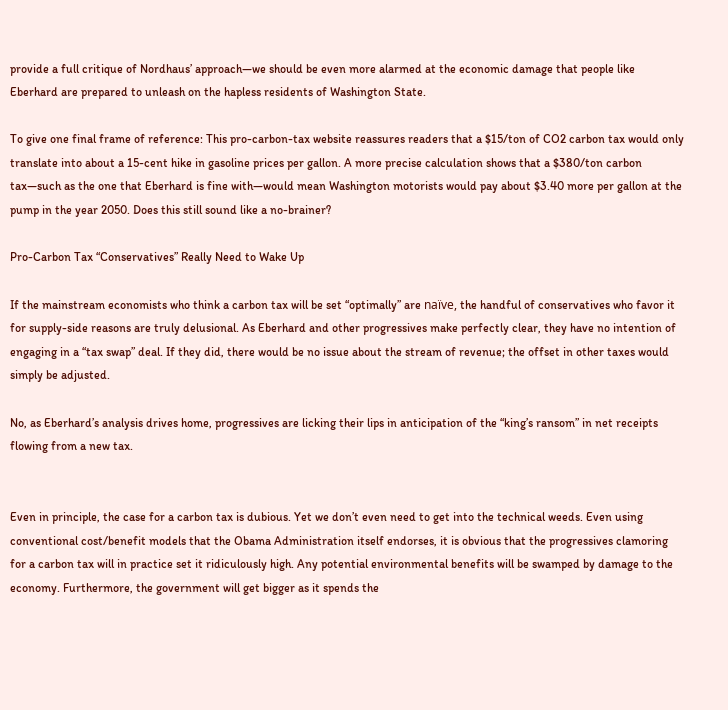provide a full critique of Nordhaus’ approach—we should be even more alarmed at the economic damage that people like Eberhard are prepared to unleash on the hapless residents of Washington State.

To give one final frame of reference: This pro-carbon-tax website reassures readers that a $15/ton of CO2 carbon tax would only translate into about a 15-cent hike in gasoline prices per gallon. A more precise calculation shows that a $380/ton carbon tax—such as the one that Eberhard is fine with—would mean Washington motorists would pay about $3.40 more per gallon at the pump in the year 2050. Does this still sound like a no-brainer?

Pro-Carbon Tax “Conservatives” Really Need to Wake Up

If the mainstream economists who think a carbon tax will be set “optimally” are naïve, the handful of conservatives who favor it for supply-side reasons are truly delusional. As Eberhard and other progressives make perfectly clear, they have no intention of engaging in a “tax swap” deal. If they did, there would be no issue about the stream of revenue; the offset in other taxes would simply be adjusted.

No, as Eberhard’s analysis drives home, progressives are licking their lips in anticipation of the “king’s ransom” in net receipts flowing from a new tax.


Even in principle, the case for a carbon tax is dubious. Yet we don’t even need to get into the technical weeds. Even using conventional cost/benefit models that the Obama Administration itself endorses, it is obvious that the progressives clamoring for a carbon tax will in practice set it ridiculously high. Any potential environmental benefits will be swamped by damage to the economy. Furthermore, the government will get bigger as it spends the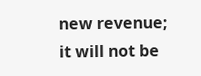new revenue; it will not be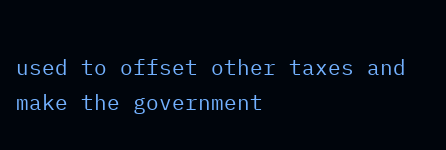used to offset other taxes and make the government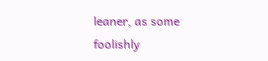leaner, as some foolishly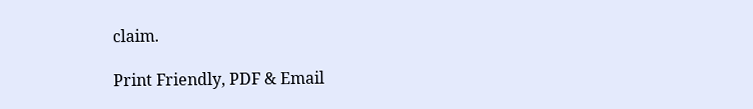claim.

Print Friendly, PDF & Email